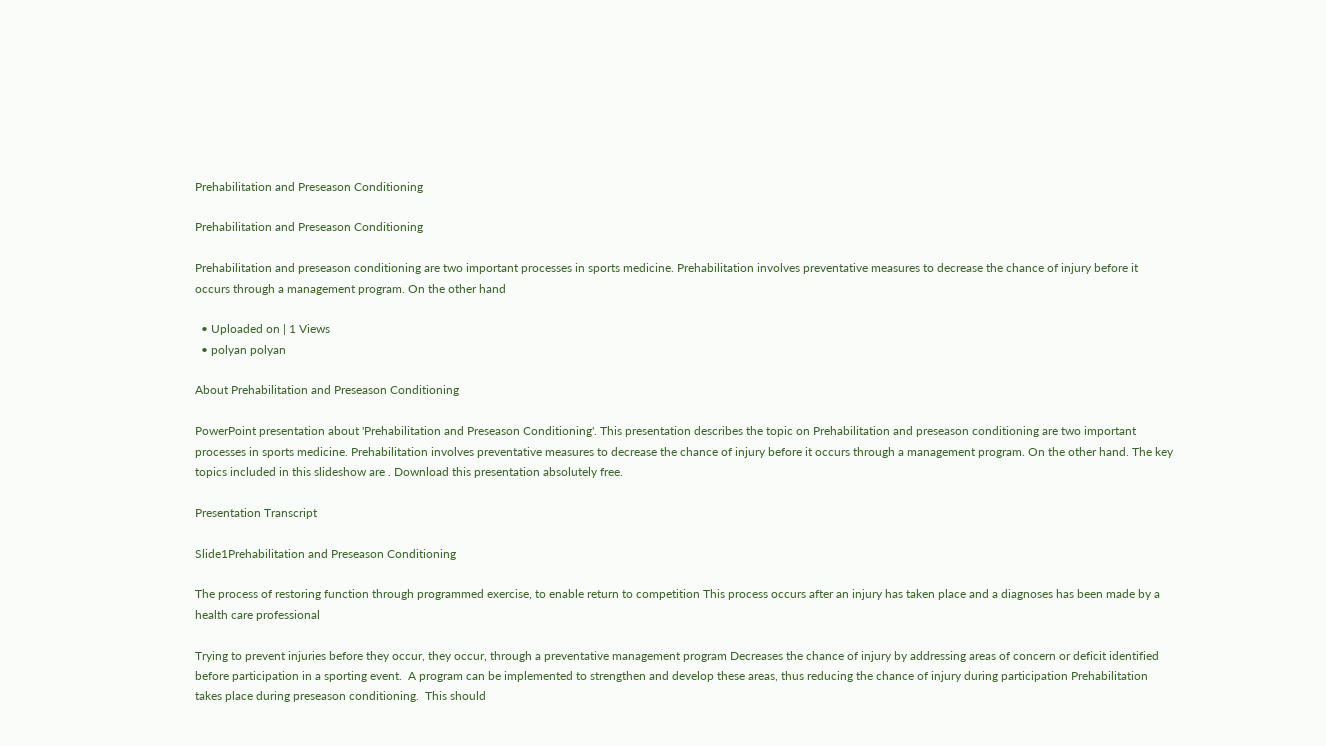Prehabilitation and Preseason Conditioning

Prehabilitation and Preseason Conditioning

Prehabilitation and preseason conditioning are two important processes in sports medicine. Prehabilitation involves preventative measures to decrease the chance of injury before it occurs through a management program. On the other hand

  • Uploaded on | 1 Views
  • polyan polyan

About Prehabilitation and Preseason Conditioning

PowerPoint presentation about 'Prehabilitation and Preseason Conditioning'. This presentation describes the topic on Prehabilitation and preseason conditioning are two important processes in sports medicine. Prehabilitation involves preventative measures to decrease the chance of injury before it occurs through a management program. On the other hand. The key topics included in this slideshow are . Download this presentation absolutely free.

Presentation Transcript

Slide1Prehabilitation and Preseason Conditioning

The process of restoring function through programmed exercise, to enable return to competition This process occurs after an injury has taken place and a diagnoses has been made by a health care professional

Trying to prevent injuries before they occur, they occur, through a preventative management program Decreases the chance of injury by addressing areas of concern or deficit identified before participation in a sporting event.  A program can be implemented to strengthen and develop these areas, thus reducing the chance of injury during participation Prehabilitation takes place during preseason conditioning.  This should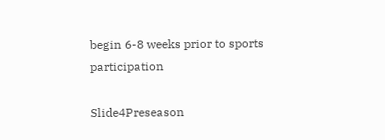begin 6-8 weeks prior to sports participation

Slide4Preseason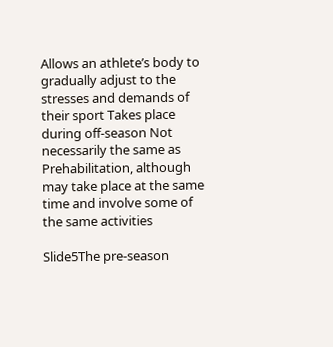Allows an athlete’s body to gradually adjust to the stresses and demands of their sport Takes place during off-season Not necessarily the same as Prehabilitation, although may take place at the same time and involve some of the same activities

Slide5The pre-season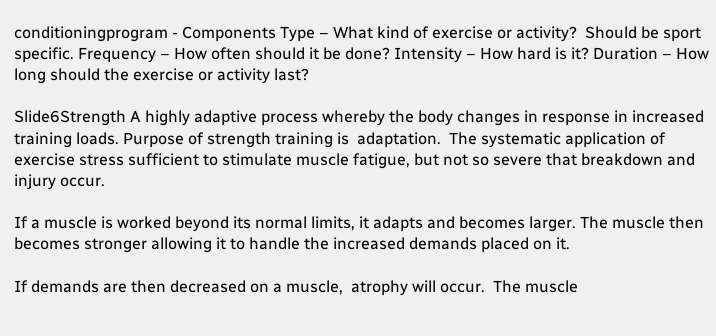conditioningprogram - Components Type – What kind of exercise or activity?  Should be sport specific. Frequency – How often should it be done? Intensity – How hard is it? Duration – How long should the exercise or activity last?

Slide6Strength A highly adaptive process whereby the body changes in response in increased training loads. Purpose of strength training is  adaptation.  The systematic application of exercise stress sufficient to stimulate muscle fatigue, but not so severe that breakdown and injury occur.

If a muscle is worked beyond its normal limits, it adapts and becomes larger. The muscle then becomes stronger allowing it to handle the increased demands placed on it.

If demands are then decreased on a muscle,  atrophy will occur.  The muscle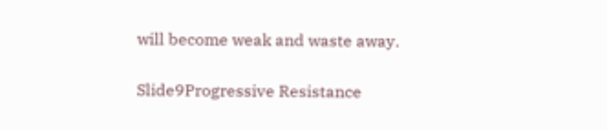will become weak and waste away.

Slide9Progressive Resistance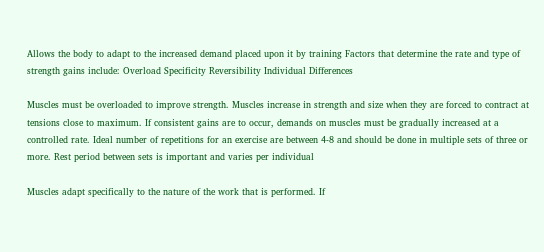Allows the body to adapt to the increased demand placed upon it by training Factors that determine the rate and type of strength gains include: Overload Specificity Reversibility Individual Differences

Muscles must be overloaded to improve strength. Muscles increase in strength and size when they are forced to contract at tensions close to maximum. If consistent gains are to occur, demands on muscles must be gradually increased at a controlled rate. Ideal number of repetitions for an exercise are between 4-8 and should be done in multiple sets of three or more. Rest period between sets is important and varies per individual

Muscles adapt specifically to the nature of the work that is performed. If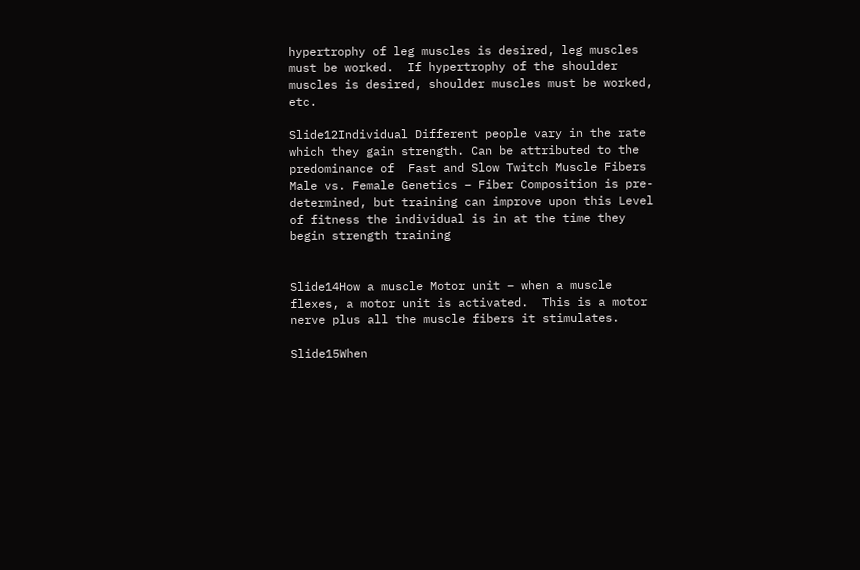hypertrophy of leg muscles is desired, leg muscles must be worked.  If hypertrophy of the shoulder muscles is desired, shoulder muscles must be worked, etc.

Slide12Individual Different people vary in the rate  which they gain strength. Can be attributed to the predominance of  Fast and Slow Twitch Muscle Fibers Male vs. Female Genetics – Fiber Composition is pre-determined, but training can improve upon this Level of fitness the individual is in at the time they begin strength training


Slide14How a muscle Motor unit – when a muscle flexes, a motor unit is activated.  This is a motor nerve plus all the muscle fibers it stimulates.

Slide15When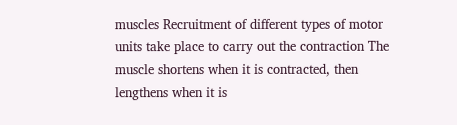muscles Recruitment of different types of motor units take place to carry out the contraction The muscle shortens when it is contracted, then lengthens when it is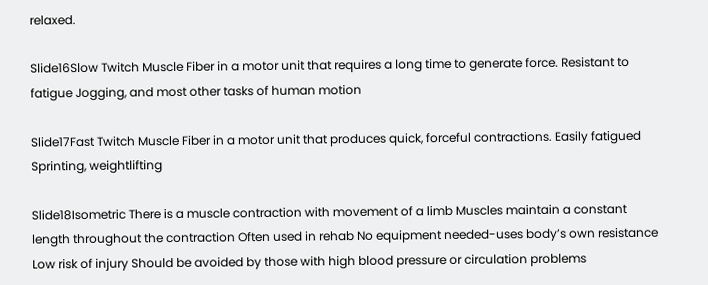relaxed.

Slide16Slow Twitch Muscle Fiber in a motor unit that requires a long time to generate force. Resistant to fatigue Jogging, and most other tasks of human motion

Slide17Fast Twitch Muscle Fiber in a motor unit that produces quick, forceful contractions. Easily fatigued Sprinting, weightlifting

Slide18Isometric There is a muscle contraction with movement of a limb Muscles maintain a constant length throughout the contraction Often used in rehab No equipment needed-uses body’s own resistance Low risk of injury Should be avoided by those with high blood pressure or circulation problems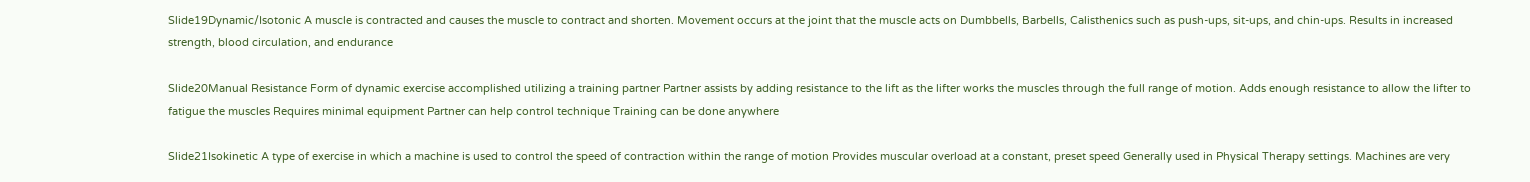Slide19Dynamic/Isotonic A muscle is contracted and causes the muscle to contract and shorten. Movement occurs at the joint that the muscle acts on Dumbbells, Barbells, Calisthenics such as push-ups, sit-ups, and chin-ups. Results in increased strength, blood circulation, and endurance

Slide20Manual Resistance Form of dynamic exercise accomplished utilizing a training partner Partner assists by adding resistance to the lift as the lifter works the muscles through the full range of motion. Adds enough resistance to allow the lifter to fatigue the muscles Requires minimal equipment Partner can help control technique Training can be done anywhere

Slide21Isokinetic A type of exercise in which a machine is used to control the speed of contraction within the range of motion Provides muscular overload at a constant, preset speed Generally used in Physical Therapy settings. Machines are very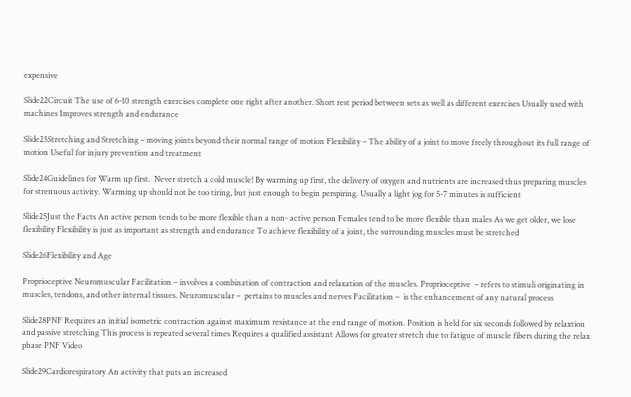expensive

Slide22Circuit The use of 6-10 strength exercises complete one right after another. Short rest period between sets as well as different exercises Usually used with machines Improves strength and endurance

Slide23Stretching and Stretching – moving joints beyond their normal range of motion Flexibility – The ability of a joint to move freely throughout its full range of motion Useful for injury prevention and treatment

Slide24Guidelines for Warm up first.  Never stretch a cold muscle! By warming up first, the delivery of oxygen and nutrients are increased thus preparing muscles for strenuous activity. Warming up should not be too tiring, but just enough to begin perspiring. Usually a light jog for 5-7 minutes is sufficient

Slide25Just the Facts An active person tends to be more flexible than a non- active person Females tend to be more flexible than males As we get older, we lose flexibility Flexibility is just as important as strength and endurance To achieve flexibility of a joint, the surrounding muscles must be stretched

Slide26Flexibility and Age

Proprioceptive Neuromuscular Facilitation – involves a combination of contraction and relaxation of the muscles. Proprioceptive  – refers to stimuli originating in muscles, tendons, and other internal tissues. Neuromuscular –  pertains to muscles and nerves Facilitation –  is the enhancement of any natural process

Slide28PNF Requires an initial isometric contraction against maximum resistance at the end range of motion. Position is held for six seconds followed by relaxtion and passive stretching This process is repeated several times Requires a qualified assistant Allows for greater stretch due to fatigue of muscle fibers during the relax phase PNF Video

Slide29Cardiorespiratory An activity that puts an increased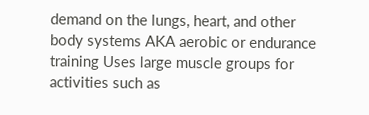demand on the lungs, heart, and other body systems AKA aerobic or endurance training Uses large muscle groups for activities such as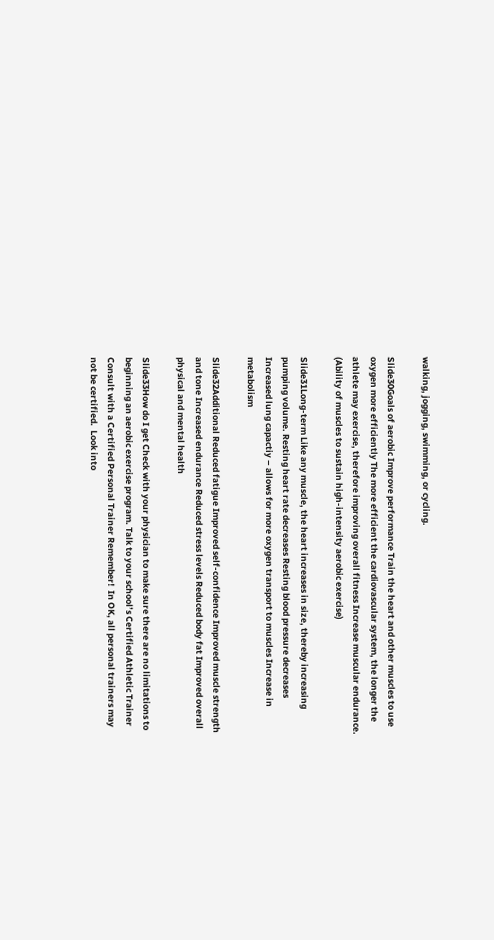walking, jogging, swimming, or cycling.

Slide30Goals of aerobic Improve performance Train the heart and other muscles to use oxygen more efficiently The more efficient the cardiovascular system, the longer the athlete may exercise, therefore improving overall fitness Increase muscular endurance.  (Ability of muscles to sustain high-intensity aerobic exercise)

Slide31Long-term Like any muscle, the heart increases in size, thereby increasing pumping volume. Resting heart rate decreases Resting blood pressure decreases Increased lung capactiy – allows for more oxygen transport to muscles Increase in metabolism

Slide32Additional Reduced fatigue Improved self-confidence Improved muscle strength and tone Increased endurance Reduced stress levels Reduced body fat Improved overall physical and mental health

Slide33How do I get Check with your physician to make sure there are no limitations to beginning an aerobic exercise program. Talk to your school’s Certified Athletic Trainer Consult with a Certified Personal Trainer Remember!  In OK, all personal trainers may not be certified.  Look into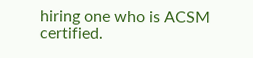hiring one who is ACSM certified.